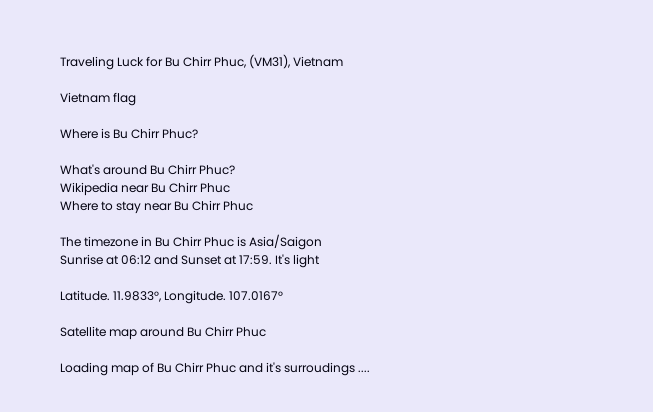Traveling Luck for Bu Chirr Phuc, (VM31), Vietnam

Vietnam flag

Where is Bu Chirr Phuc?

What's around Bu Chirr Phuc?
Wikipedia near Bu Chirr Phuc
Where to stay near Bu Chirr Phuc

The timezone in Bu Chirr Phuc is Asia/Saigon
Sunrise at 06:12 and Sunset at 17:59. It's light

Latitude. 11.9833°, Longitude. 107.0167°

Satellite map around Bu Chirr Phuc

Loading map of Bu Chirr Phuc and it's surroudings ....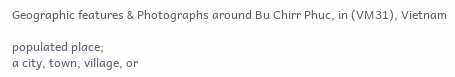Geographic features & Photographs around Bu Chirr Phuc, in (VM31), Vietnam

populated place;
a city, town, village, or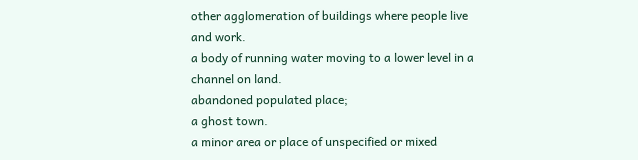other agglomeration of buildings where people live and work.
a body of running water moving to a lower level in a channel on land.
abandoned populated place;
a ghost town.
a minor area or place of unspecified or mixed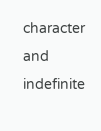character and indefinite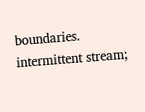boundaries.
intermittent stream;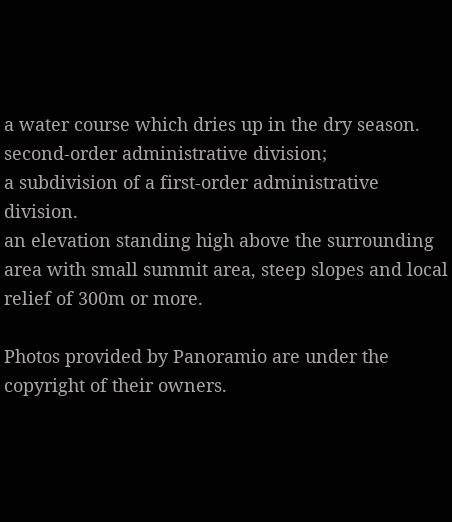a water course which dries up in the dry season.
second-order administrative division;
a subdivision of a first-order administrative division.
an elevation standing high above the surrounding area with small summit area, steep slopes and local relief of 300m or more.

Photos provided by Panoramio are under the copyright of their owners.